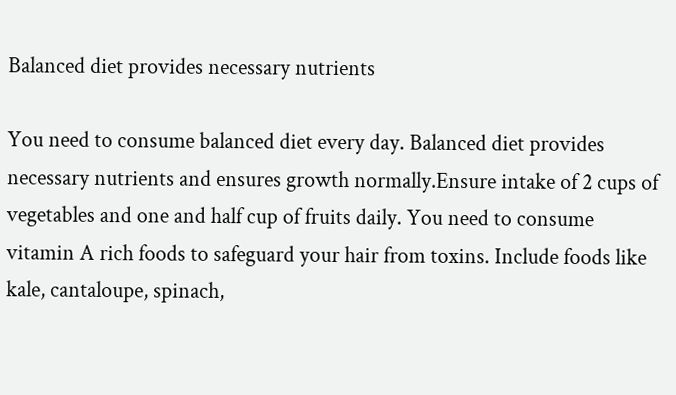Balanced diet provides necessary nutrients

You need to consume balanced diet every day. Balanced diet provides necessary nutrients and ensures growth normally.Ensure intake of 2 cups of vegetables and one and half cup of fruits daily. You need to consume vitamin A rich foods to safeguard your hair from toxins. Include foods like kale, cantaloupe, spinach,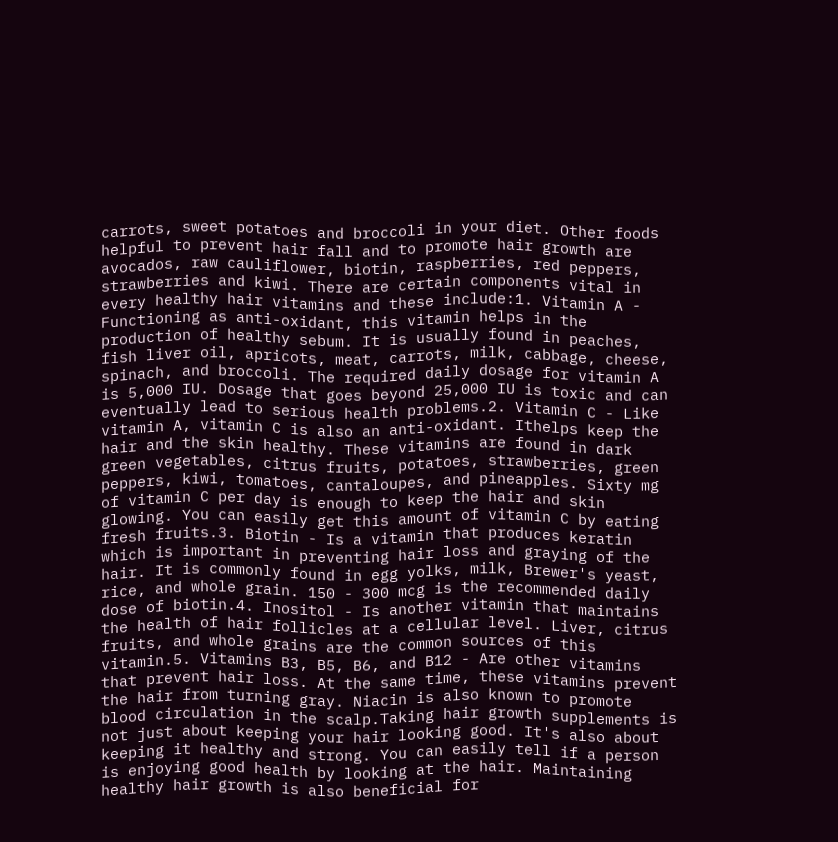carrots, sweet potatoes and broccoli in your diet. Other foods helpful to prevent hair fall and to promote hair growth are avocados, raw cauliflower, biotin, raspberries, red peppers, strawberries and kiwi. There are certain components vital in every healthy hair vitamins and these include:1. Vitamin A - Functioning as anti-oxidant, this vitamin helps in the production of healthy sebum. It is usually found in peaches, fish liver oil, apricots, meat, carrots, milk, cabbage, cheese, spinach, and broccoli. The required daily dosage for vitamin A is 5,000 IU. Dosage that goes beyond 25,000 IU is toxic and can eventually lead to serious health problems.2. Vitamin C - Like vitamin A, vitamin C is also an anti-oxidant. Ithelps keep the hair and the skin healthy. These vitamins are found in dark green vegetables, citrus fruits, potatoes, strawberries, green peppers, kiwi, tomatoes, cantaloupes, and pineapples. Sixty mg of vitamin C per day is enough to keep the hair and skin glowing. You can easily get this amount of vitamin C by eating fresh fruits.3. Biotin - Is a vitamin that produces keratin which is important in preventing hair loss and graying of the hair. It is commonly found in egg yolks, milk, Brewer's yeast, rice, and whole grain. 150 - 300 mcg is the recommended daily dose of biotin.4. Inositol - Is another vitamin that maintains the health of hair follicles at a cellular level. Liver, citrus fruits, and whole grains are the common sources of this vitamin.5. Vitamins B3, B5, B6, and B12 - Are other vitamins that prevent hair loss. At the same time, these vitamins prevent the hair from turning gray. Niacin is also known to promote blood circulation in the scalp.Taking hair growth supplements is not just about keeping your hair looking good. It's also about keeping it healthy and strong. You can easily tell if a person is enjoying good health by looking at the hair. Maintaining healthy hair growth is also beneficial for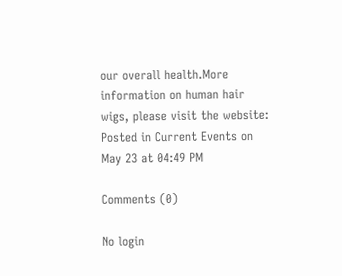our overall health.More information on human hair wigs, please visit the website:
Posted in Current Events on May 23 at 04:49 PM

Comments (0)

No login